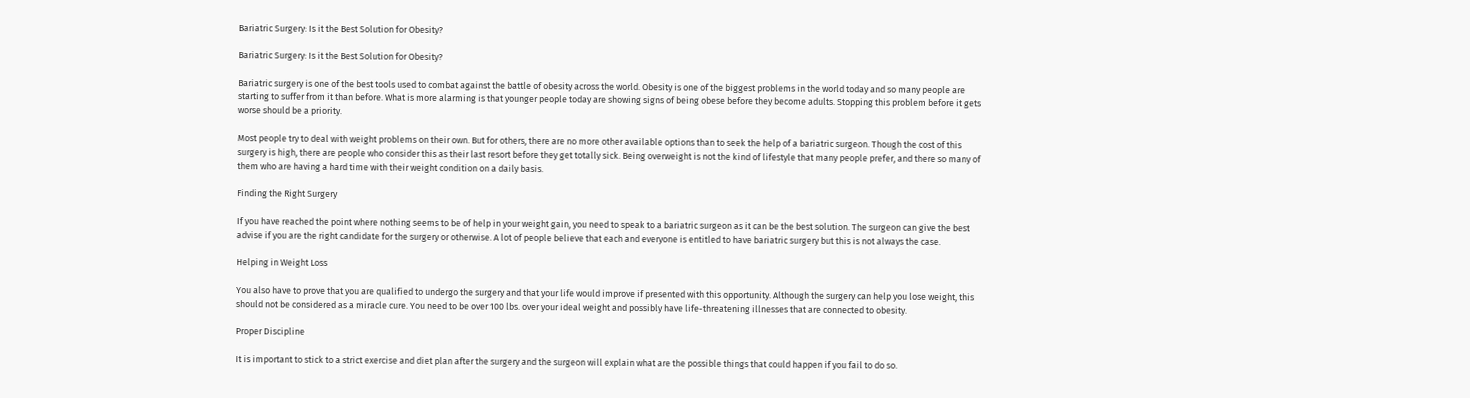Bariatric Surgery: Is it the Best Solution for Obesity?

Bariatric Surgery: Is it the Best Solution for Obesity?

Bariatric surgery is one of the best tools used to combat against the battle of obesity across the world. Obesity is one of the biggest problems in the world today and so many people are starting to suffer from it than before. What is more alarming is that younger people today are showing signs of being obese before they become adults. Stopping this problem before it gets worse should be a priority.

Most people try to deal with weight problems on their own. But for others, there are no more other available options than to seek the help of a bariatric surgeon. Though the cost of this surgery is high, there are people who consider this as their last resort before they get totally sick. Being overweight is not the kind of lifestyle that many people prefer, and there so many of them who are having a hard time with their weight condition on a daily basis.

Finding the Right Surgery

If you have reached the point where nothing seems to be of help in your weight gain, you need to speak to a bariatric surgeon as it can be the best solution. The surgeon can give the best advise if you are the right candidate for the surgery or otherwise. A lot of people believe that each and everyone is entitled to have bariatric surgery but this is not always the case.

Helping in Weight Loss

You also have to prove that you are qualified to undergo the surgery and that your life would improve if presented with this opportunity. Although the surgery can help you lose weight, this should not be considered as a miracle cure. You need to be over 100 lbs. over your ideal weight and possibly have life-threatening illnesses that are connected to obesity.

Proper Discipline

It is important to stick to a strict exercise and diet plan after the surgery and the surgeon will explain what are the possible things that could happen if you fail to do so.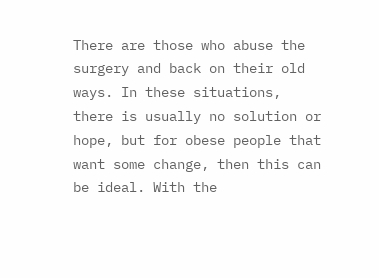There are those who abuse the surgery and back on their old ways. In these situations, there is usually no solution or hope, but for obese people that want some change, then this can be ideal. With the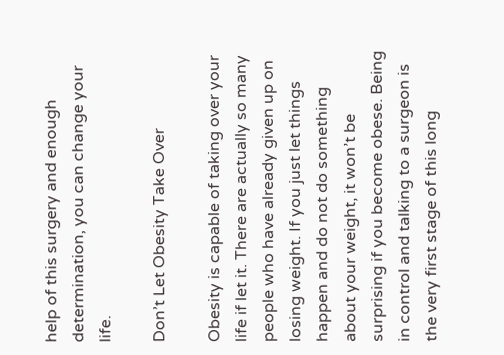help of this surgery and enough determination, you can change your life.

Don’t Let Obesity Take Over

Obesity is capable of taking over your life if let it. There are actually so many people who have already given up on losing weight. If you just let things happen and do not do something about your weight, it won’t be surprising if you become obese. Being in control and talking to a surgeon is the very first stage of this long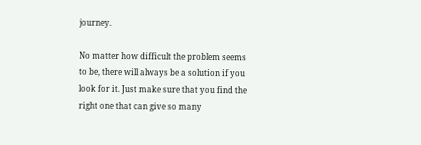journey.

No matter how difficult the problem seems to be, there will always be a solution if you look for it. Just make sure that you find the right one that can give so many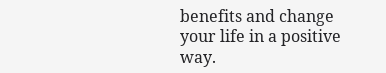benefits and change your life in a positive way.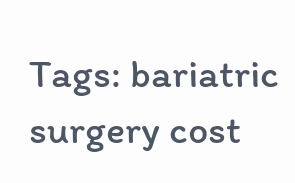Tags: bariatric surgery cost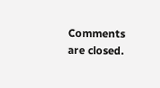Comments are closed.